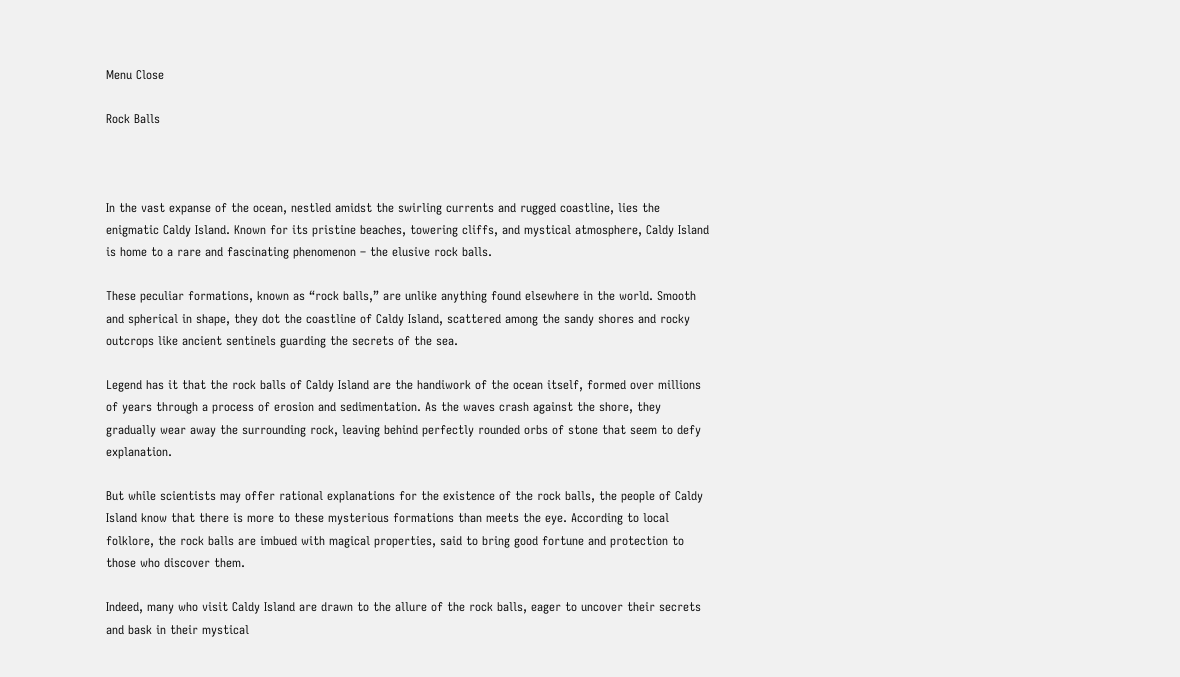Menu Close

Rock Balls



In the vast expanse of the ocean, nestled amidst the swirling currents and rugged coastline, lies the enigmatic Caldy Island. Known for its pristine beaches, towering cliffs, and mystical atmosphere, Caldy Island is home to a rare and fascinating phenomenon – the elusive rock balls.

These peculiar formations, known as “rock balls,” are unlike anything found elsewhere in the world. Smooth and spherical in shape, they dot the coastline of Caldy Island, scattered among the sandy shores and rocky outcrops like ancient sentinels guarding the secrets of the sea.

Legend has it that the rock balls of Caldy Island are the handiwork of the ocean itself, formed over millions of years through a process of erosion and sedimentation. As the waves crash against the shore, they gradually wear away the surrounding rock, leaving behind perfectly rounded orbs of stone that seem to defy explanation.

But while scientists may offer rational explanations for the existence of the rock balls, the people of Caldy Island know that there is more to these mysterious formations than meets the eye. According to local folklore, the rock balls are imbued with magical properties, said to bring good fortune and protection to those who discover them.

Indeed, many who visit Caldy Island are drawn to the allure of the rock balls, eager to uncover their secrets and bask in their mystical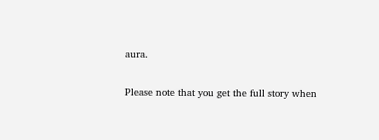aura.

Please note that you get the full story when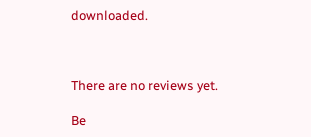downloaded.



There are no reviews yet.

Be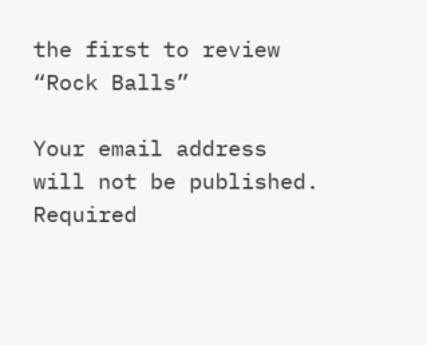the first to review “Rock Balls”

Your email address will not be published. Required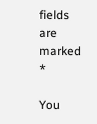fields are marked *

You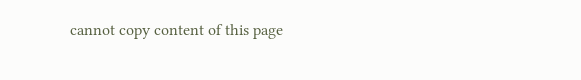cannot copy content of this page